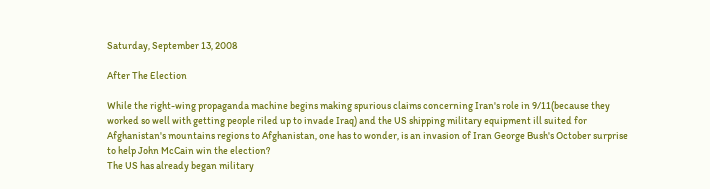Saturday, September 13, 2008

After The Election

While the right-wing propaganda machine begins making spurious claims concerning Iran's role in 9/11(because they worked so well with getting people riled up to invade Iraq) and the US shipping military equipment ill suited for Afghanistan's mountains regions to Afghanistan, one has to wonder, is an invasion of Iran George Bush's October surprise to help John McCain win the election?
The US has already began military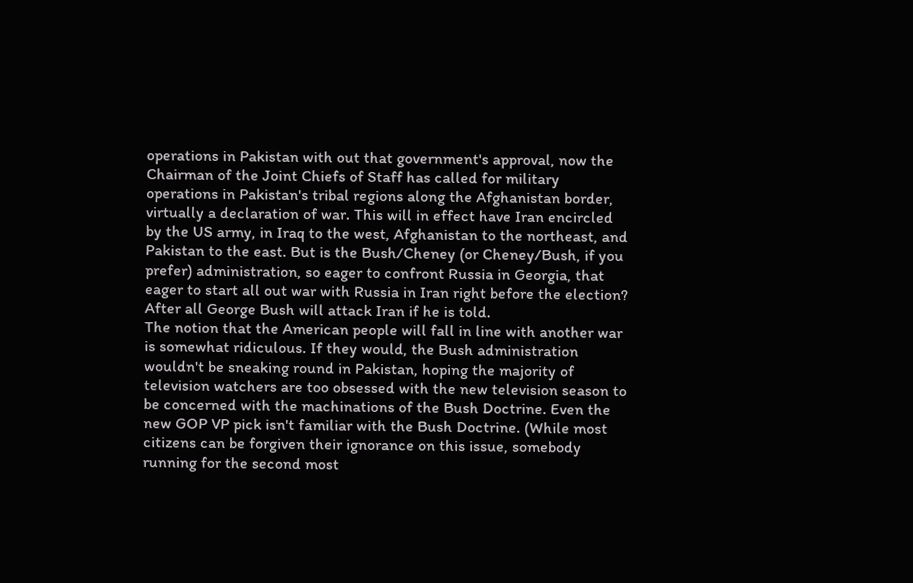operations in Pakistan with out that government's approval, now the Chairman of the Joint Chiefs of Staff has called for military operations in Pakistan's tribal regions along the Afghanistan border, virtually a declaration of war. This will in effect have Iran encircled by the US army, in Iraq to the west, Afghanistan to the northeast, and Pakistan to the east. But is the Bush/Cheney (or Cheney/Bush, if you prefer) administration, so eager to confront Russia in Georgia, that eager to start all out war with Russia in Iran right before the election? After all George Bush will attack Iran if he is told.
The notion that the American people will fall in line with another war is somewhat ridiculous. If they would, the Bush administration wouldn't be sneaking round in Pakistan, hoping the majority of television watchers are too obsessed with the new television season to be concerned with the machinations of the Bush Doctrine. Even the new GOP VP pick isn't familiar with the Bush Doctrine. (While most citizens can be forgiven their ignorance on this issue, somebody running for the second most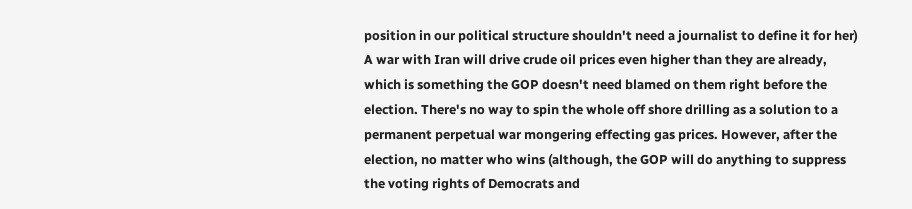position in our political structure shouldn't need a journalist to define it for her)
A war with Iran will drive crude oil prices even higher than they are already, which is something the GOP doesn't need blamed on them right before the election. There's no way to spin the whole off shore drilling as a solution to a permanent perpetual war mongering effecting gas prices. However, after the election, no matter who wins (although, the GOP will do anything to suppress the voting rights of Democrats and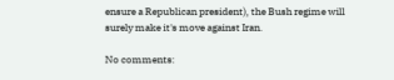ensure a Republican president), the Bush regime will surely make it's move against Iran.

No comments: